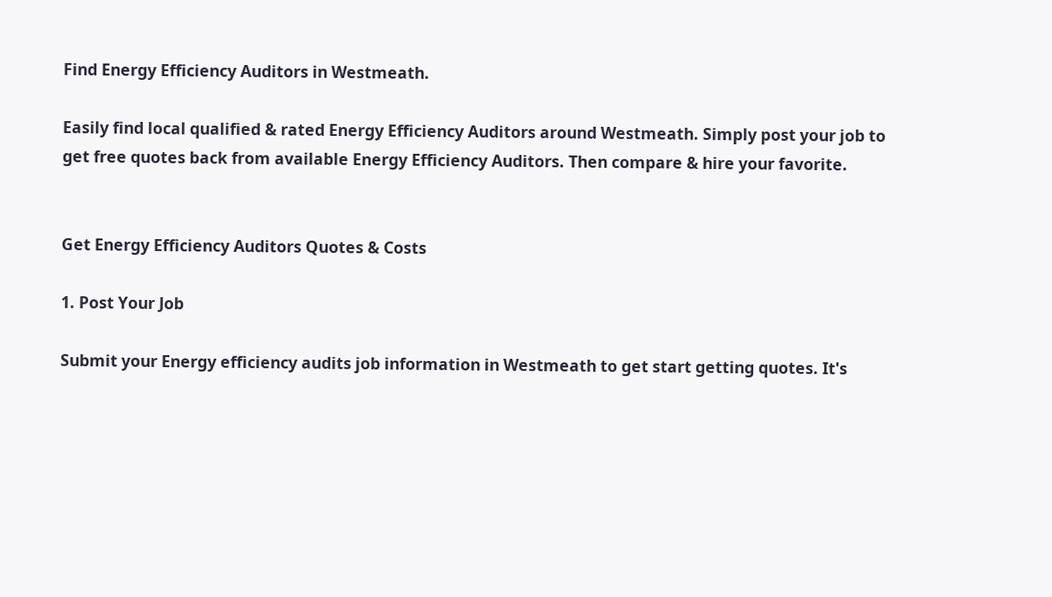Find Energy Efficiency Auditors in Westmeath.

Easily find local qualified & rated Energy Efficiency Auditors around Westmeath. Simply post your job to get free quotes back from available Energy Efficiency Auditors. Then compare & hire your favorite.


Get Energy Efficiency Auditors Quotes & Costs

1. Post Your Job

Submit your Energy efficiency audits job information in Westmeath to get start getting quotes. It's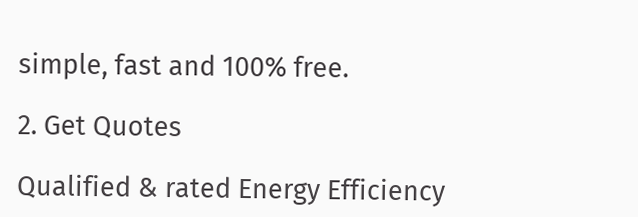simple, fast and 100% free.

2. Get Quotes

Qualified & rated Energy Efficiency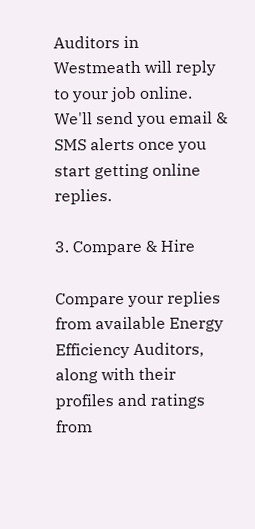Auditors in Westmeath will reply to your job online. We'll send you email & SMS alerts once you start getting online replies.

3. Compare & Hire

Compare your replies from available Energy Efficiency Auditors, along with their profiles and ratings from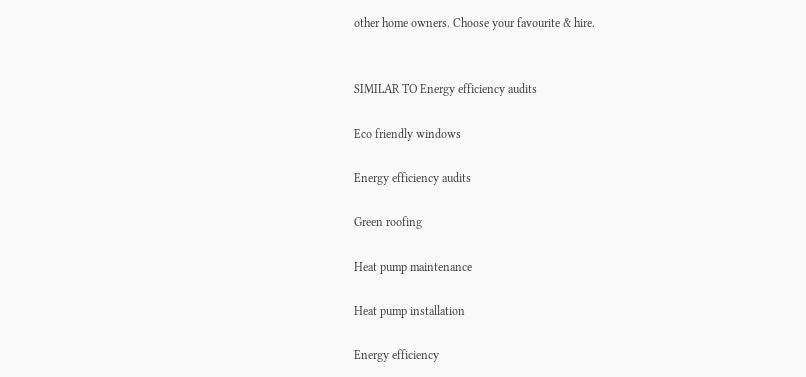other home owners. Choose your favourite & hire.


SIMILAR TO Energy efficiency audits

Eco friendly windows

Energy efficiency audits

Green roofing

Heat pump maintenance

Heat pump installation

Energy efficiency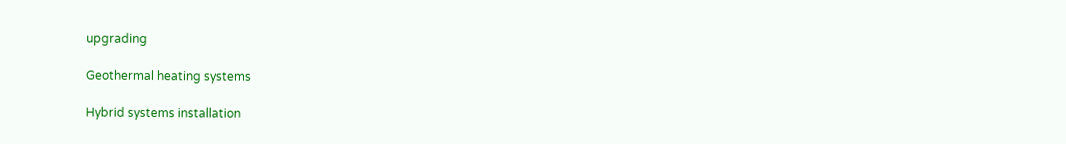upgrading

Geothermal heating systems

Hybrid systems installation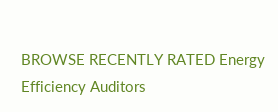BROWSE RECENTLY RATED Energy Efficiency Auditors